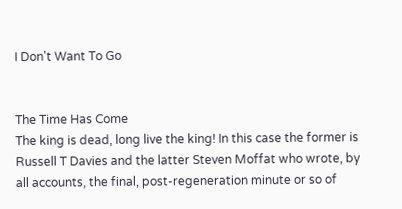I Don't Want To Go


The Time Has Come
The king is dead, long live the king! In this case the former is Russell T Davies and the latter Steven Moffat who wrote, by all accounts, the final, post-regeneration minute or so of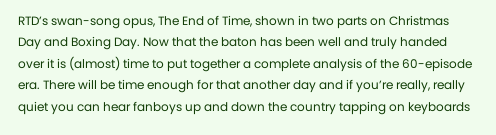RTD’s swan-song opus, The End of Time, shown in two parts on Christmas Day and Boxing Day. Now that the baton has been well and truly handed over it is (almost) time to put together a complete analysis of the 60-episode era. There will be time enough for that another day and if you’re really, really quiet you can hear fanboys up and down the country tapping on keyboards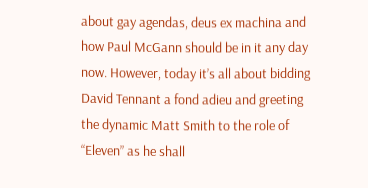about gay agendas, deus ex machina and how Paul McGann should be in it any day now. However, today it’s all about bidding David Tennant a fond adieu and greeting the dynamic Matt Smith to the role of “Eleven” as he shall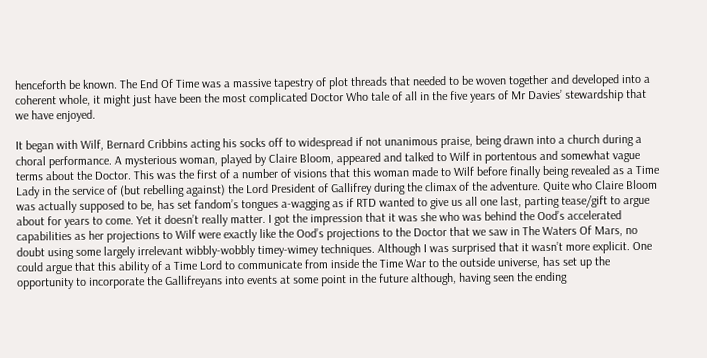henceforth be known. The End Of Time was a massive tapestry of plot threads that needed to be woven together and developed into a coherent whole, it might just have been the most complicated Doctor Who tale of all in the five years of Mr Davies’ stewardship that we have enjoyed.

It began with Wilf, Bernard Cribbins acting his socks off to widespread if not unanimous praise, being drawn into a church during a choral performance. A mysterious woman, played by Claire Bloom, appeared and talked to Wilf in portentous and somewhat vague terms about the Doctor. This was the first of a number of visions that this woman made to Wilf before finally being revealed as a Time Lady in the service of (but rebelling against) the Lord President of Gallifrey during the climax of the adventure. Quite who Claire Bloom was actually supposed to be, has set fandom’s tongues a-wagging as if RTD wanted to give us all one last, parting tease/gift to argue about for years to come. Yet it doesn’t really matter. I got the impression that it was she who was behind the Ood’s accelerated capabilities as her projections to Wilf were exactly like the Ood’s projections to the Doctor that we saw in The Waters Of Mars, no doubt using some largely irrelevant wibbly-wobbly timey-wimey techniques. Although I was surprised that it wasn’t more explicit. One could argue that this ability of a Time Lord to communicate from inside the Time War to the outside universe, has set up the opportunity to incorporate the Gallifreyans into events at some point in the future although, having seen the ending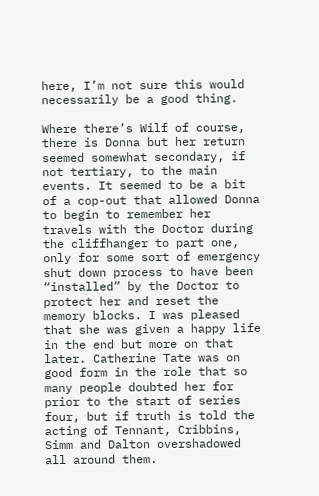here, I’m not sure this would necessarily be a good thing.

Where there’s Wilf of course, there is Donna but her return seemed somewhat secondary, if not tertiary, to the main events. It seemed to be a bit of a cop-out that allowed Donna to begin to remember her travels with the Doctor during the cliffhanger to part one, only for some sort of emergency shut down process to have been “installed” by the Doctor to protect her and reset the memory blocks. I was pleased that she was given a happy life in the end but more on that later. Catherine Tate was on good form in the role that so many people doubted her for prior to the start of series four, but if truth is told the acting of Tennant, Cribbins, Simm and Dalton overshadowed all around them.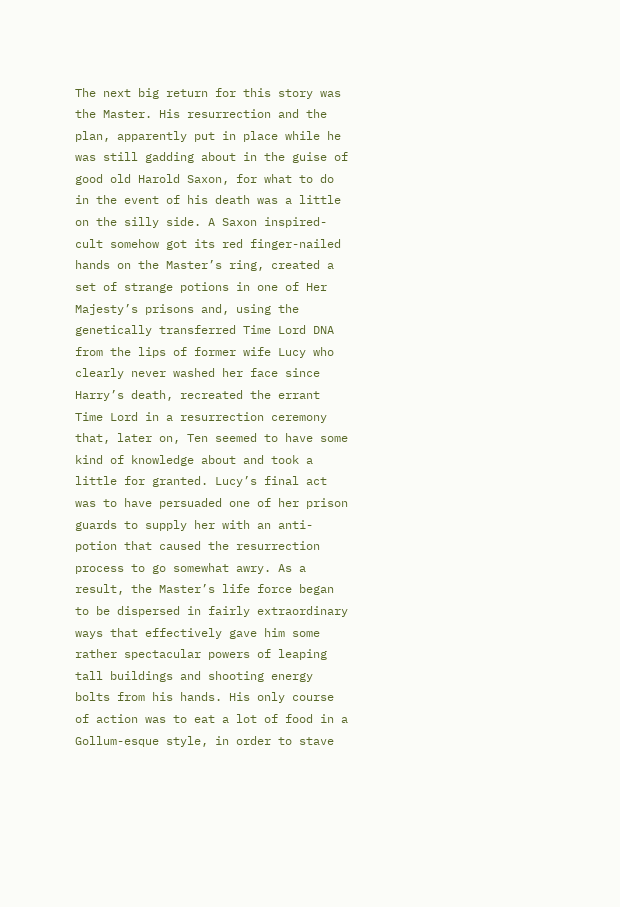The next big return for this story was the Master. His resurrection and the plan, apparently put in place while he was still gadding about in the guise of good old Harold Saxon, for what to do in the event of his death was a little on the silly side. A Saxon inspired-cult somehow got its red finger-nailed hands on the Master’s ring, created a set of strange potions in one of Her Majesty’s prisons and, using the genetically transferred Time Lord DNA from the lips of former wife Lucy who clearly never washed her face since Harry’s death, recreated the errant Time Lord in a resurrection ceremony that, later on, Ten seemed to have some kind of knowledge about and took a little for granted. Lucy’s final act was to have persuaded one of her prison guards to supply her with an anti-potion that caused the resurrection process to go somewhat awry. As a result, the Master’s life force began to be dispersed in fairly extraordinary ways that effectively gave him some rather spectacular powers of leaping tall buildings and shooting energy bolts from his hands. His only course of action was to eat a lot of food in a Gollum-esque style, in order to stave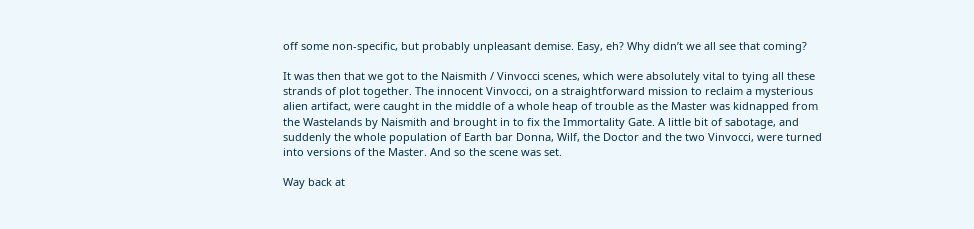off some non-specific, but probably unpleasant demise. Easy, eh? Why didn’t we all see that coming?

It was then that we got to the Naismith / Vinvocci scenes, which were absolutely vital to tying all these strands of plot together. The innocent Vinvocci, on a straightforward mission to reclaim a mysterious alien artifact, were caught in the middle of a whole heap of trouble as the Master was kidnapped from the Wastelands by Naismith and brought in to fix the Immortality Gate. A little bit of sabotage, and suddenly the whole population of Earth bar Donna, Wilf, the Doctor and the two Vinvocci, were turned into versions of the Master. And so the scene was set.

Way back at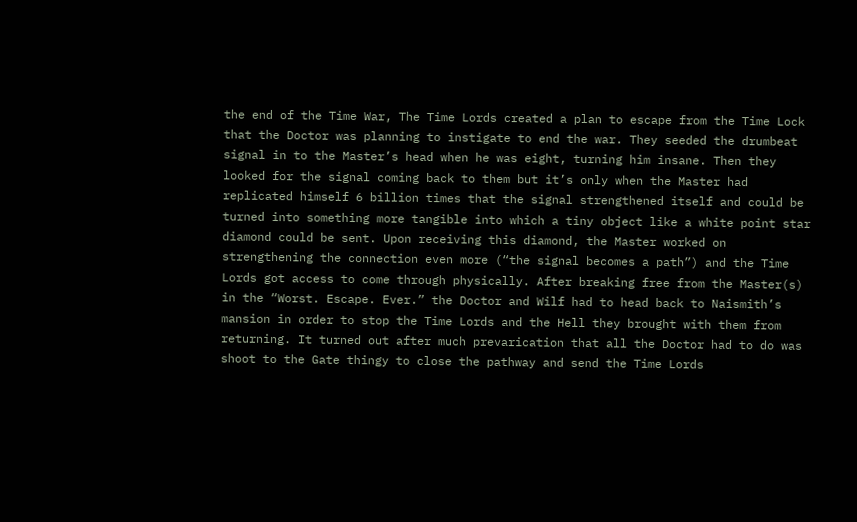the end of the Time War, The Time Lords created a plan to escape from the Time Lock that the Doctor was planning to instigate to end the war. They seeded the drumbeat signal in to the Master’s head when he was eight, turning him insane. Then they looked for the signal coming back to them but it’s only when the Master had replicated himself 6 billion times that the signal strengthened itself and could be turned into something more tangible into which a tiny object like a white point star diamond could be sent. Upon receiving this diamond, the Master worked on strengthening the connection even more (“the signal becomes a path”) and the Time Lords got access to come through physically. After breaking free from the Master(s) in the “Worst. Escape. Ever.” the Doctor and Wilf had to head back to Naismith’s mansion in order to stop the Time Lords and the Hell they brought with them from returning. It turned out after much prevarication that all the Doctor had to do was shoot to the Gate thingy to close the pathway and send the Time Lords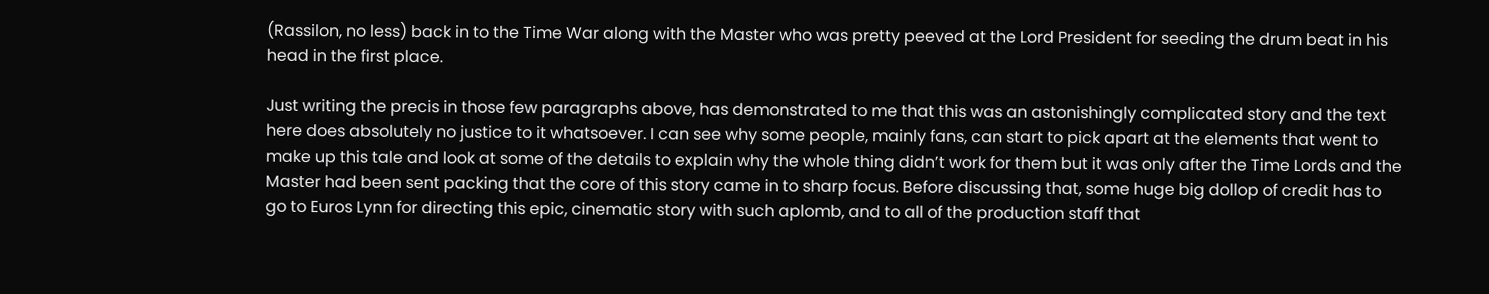(Rassilon, no less) back in to the Time War along with the Master who was pretty peeved at the Lord President for seeding the drum beat in his head in the first place.

Just writing the precis in those few paragraphs above, has demonstrated to me that this was an astonishingly complicated story and the text here does absolutely no justice to it whatsoever. I can see why some people, mainly fans, can start to pick apart at the elements that went to make up this tale and look at some of the details to explain why the whole thing didn’t work for them but it was only after the Time Lords and the Master had been sent packing that the core of this story came in to sharp focus. Before discussing that, some huge big dollop of credit has to go to Euros Lynn for directing this epic, cinematic story with such aplomb, and to all of the production staff that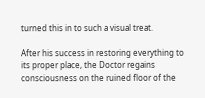turned this in to such a visual treat.

After his success in restoring everything to its proper place, the Doctor regains consciousness on the ruined floor of the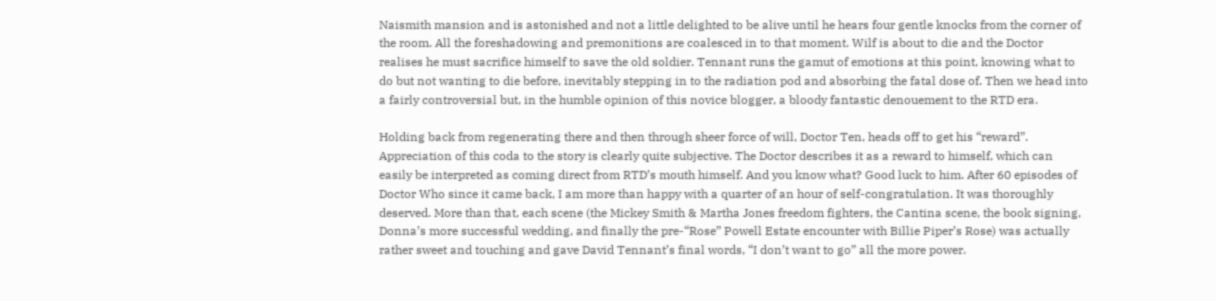Naismith mansion and is astonished and not a little delighted to be alive until he hears four gentle knocks from the corner of the room. All the foreshadowing and premonitions are coalesced in to that moment. Wilf is about to die and the Doctor realises he must sacrifice himself to save the old soldier. Tennant runs the gamut of emotions at this point, knowing what to do but not wanting to die before, inevitably stepping in to the radiation pod and absorbing the fatal dose of. Then we head into a fairly controversial but, in the humble opinion of this novice blogger, a bloody fantastic denouement to the RTD era.

Holding back from regenerating there and then through sheer force of will, Doctor Ten, heads off to get his “reward”. Appreciation of this coda to the story is clearly quite subjective. The Doctor describes it as a reward to himself, which can easily be interpreted as coming direct from RTD’s mouth himself. And you know what? Good luck to him. After 60 episodes of Doctor Who since it came back, I am more than happy with a quarter of an hour of self-congratulation. It was thoroughly deserved. More than that, each scene (the Mickey Smith & Martha Jones freedom fighters, the Cantina scene, the book signing, Donna’s more successful wedding, and finally the pre-“Rose” Powell Estate encounter with Billie Piper’s Rose) was actually rather sweet and touching and gave David Tennant’s final words, “I don’t want to go” all the more power.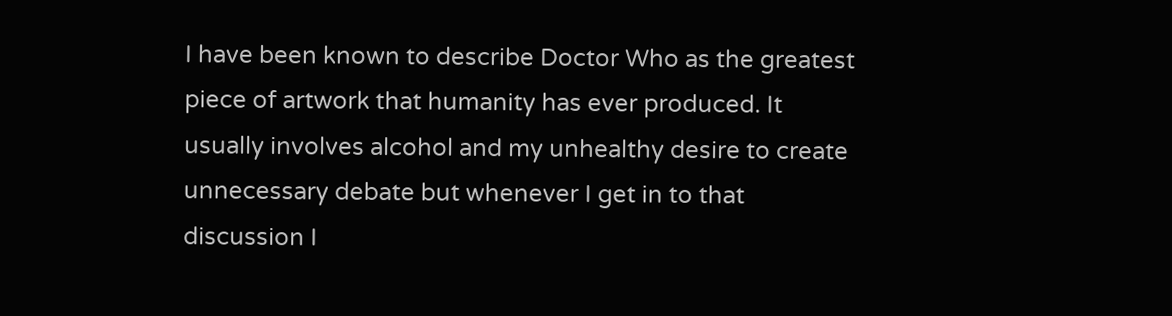I have been known to describe Doctor Who as the greatest piece of artwork that humanity has ever produced. It usually involves alcohol and my unhealthy desire to create unnecessary debate but whenever I get in to that discussion I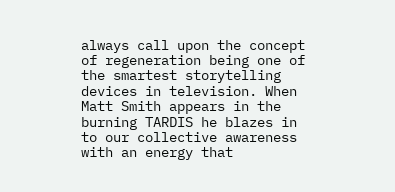always call upon the concept of regeneration being one of the smartest storytelling devices in television. When Matt Smith appears in the burning TARDIS he blazes in to our collective awareness with an energy that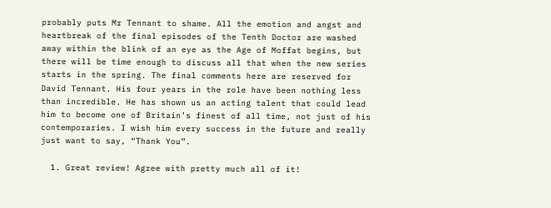probably puts Mr Tennant to shame. All the emotion and angst and heartbreak of the final episodes of the Tenth Doctor are washed away within the blink of an eye as the Age of Moffat begins, but there will be time enough to discuss all that when the new series starts in the spring. The final comments here are reserved for David Tennant. His four years in the role have been nothing less than incredible. He has shown us an acting talent that could lead him to become one of Britain’s finest of all time, not just of his contemporaries. I wish him every success in the future and really just want to say, “Thank You”.

  1. Great review! Agree with pretty much all of it!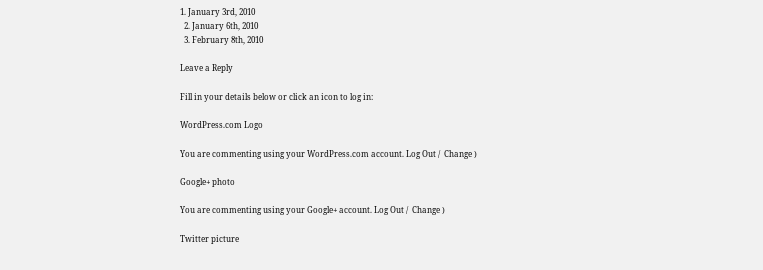1. January 3rd, 2010
  2. January 6th, 2010
  3. February 8th, 2010

Leave a Reply

Fill in your details below or click an icon to log in:

WordPress.com Logo

You are commenting using your WordPress.com account. Log Out /  Change )

Google+ photo

You are commenting using your Google+ account. Log Out /  Change )

Twitter picture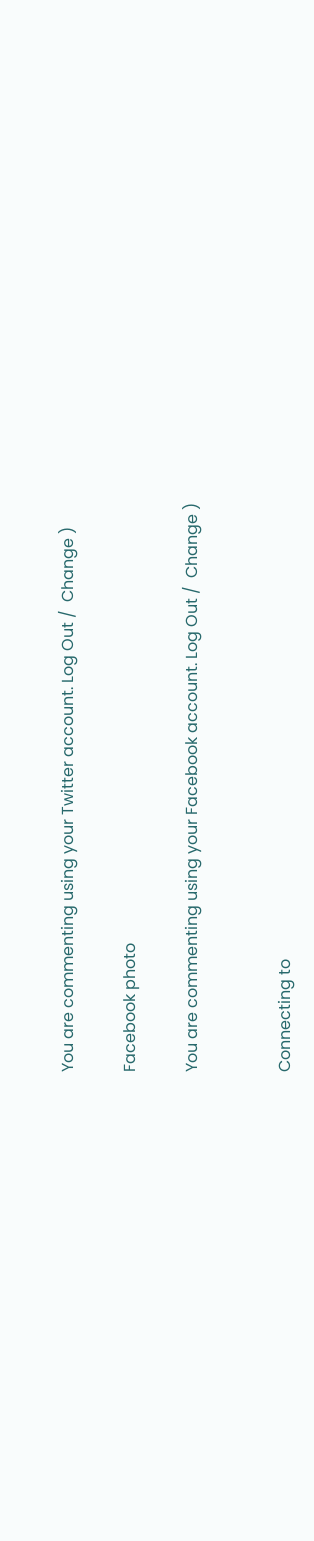You are commenting using your Twitter account. Log Out /  Change )

Facebook photo

You are commenting using your Facebook account. Log Out /  Change )


Connecting to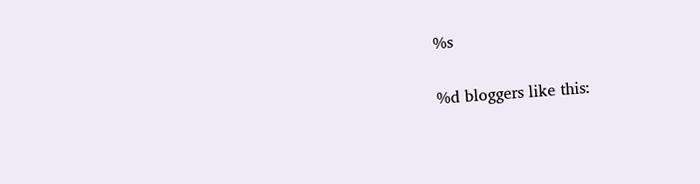%s

%d bloggers like this: